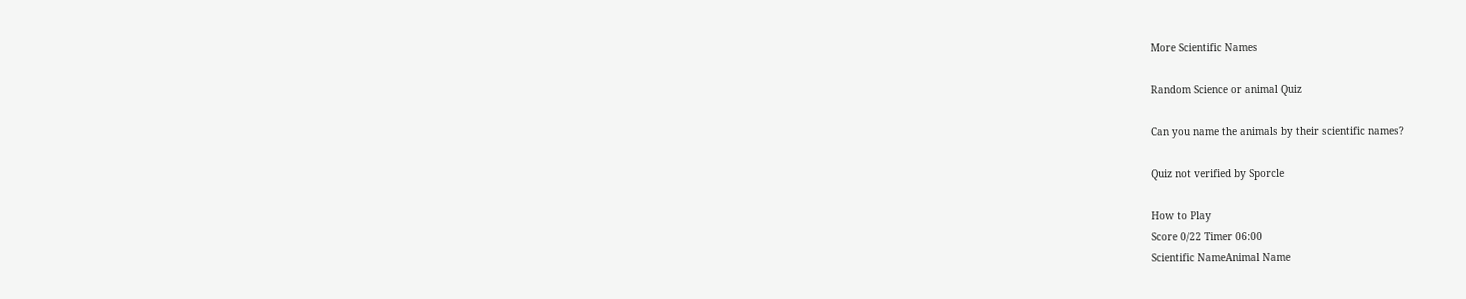More Scientific Names

Random Science or animal Quiz

Can you name the animals by their scientific names?

Quiz not verified by Sporcle

How to Play
Score 0/22 Timer 06:00
Scientific NameAnimal Name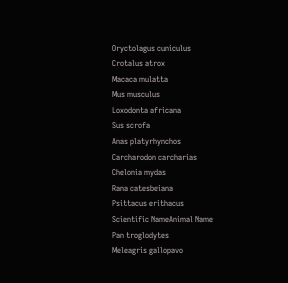Oryctolagus cuniculus
Crotalus atrox
Macaca mulatta
Mus musculus
Loxodonta africana
Sus scrofa
Anas platyrhynchos
Carcharodon carcharias
Chelonia mydas
Rana catesbeiana
Psittacus erithacus
Scientific NameAnimal Name
Pan troglodytes
Meleagris gallopavo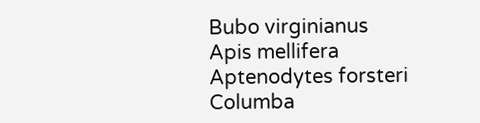Bubo virginianus
Apis mellifera
Aptenodytes forsteri
Columba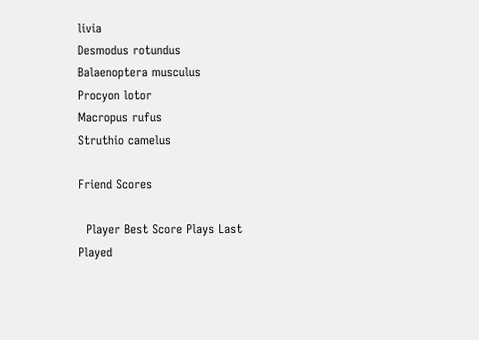livia
Desmodus rotundus
Balaenoptera musculus
Procyon lotor
Macropus rufus
Struthio camelus

Friend Scores

  Player Best Score Plays Last Played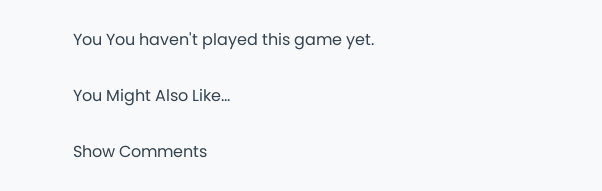You You haven't played this game yet.

You Might Also Like...

Show Comments